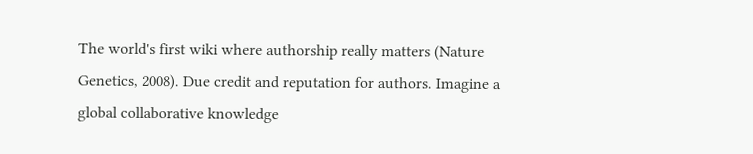The world's first wiki where authorship really matters (Nature Genetics, 2008). Due credit and reputation for authors. Imagine a global collaborative knowledge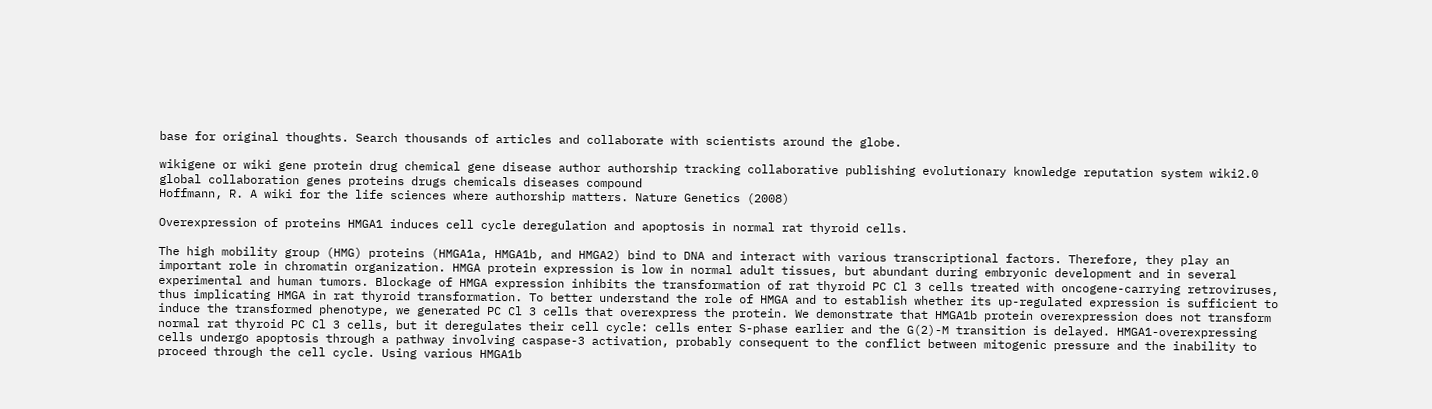base for original thoughts. Search thousands of articles and collaborate with scientists around the globe.

wikigene or wiki gene protein drug chemical gene disease author authorship tracking collaborative publishing evolutionary knowledge reputation system wiki2.0 global collaboration genes proteins drugs chemicals diseases compound
Hoffmann, R. A wiki for the life sciences where authorship matters. Nature Genetics (2008)

Overexpression of proteins HMGA1 induces cell cycle deregulation and apoptosis in normal rat thyroid cells.

The high mobility group (HMG) proteins (HMGA1a, HMGA1b, and HMGA2) bind to DNA and interact with various transcriptional factors. Therefore, they play an important role in chromatin organization. HMGA protein expression is low in normal adult tissues, but abundant during embryonic development and in several experimental and human tumors. Blockage of HMGA expression inhibits the transformation of rat thyroid PC Cl 3 cells treated with oncogene-carrying retroviruses, thus implicating HMGA in rat thyroid transformation. To better understand the role of HMGA and to establish whether its up-regulated expression is sufficient to induce the transformed phenotype, we generated PC Cl 3 cells that overexpress the protein. We demonstrate that HMGA1b protein overexpression does not transform normal rat thyroid PC Cl 3 cells, but it deregulates their cell cycle: cells enter S-phase earlier and the G(2)-M transition is delayed. HMGA1-overexpressing cells undergo apoptosis through a pathway involving caspase-3 activation, probably consequent to the conflict between mitogenic pressure and the inability to proceed through the cell cycle. Using various HMGA1b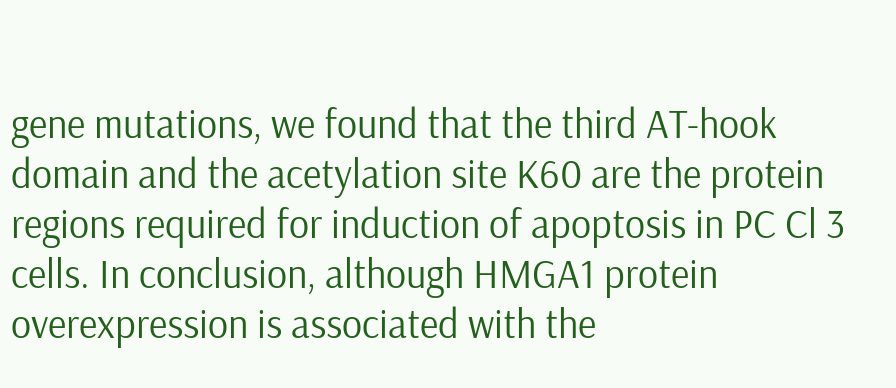gene mutations, we found that the third AT-hook domain and the acetylation site K60 are the protein regions required for induction of apoptosis in PC Cl 3 cells. In conclusion, although HMGA1 protein overexpression is associated with the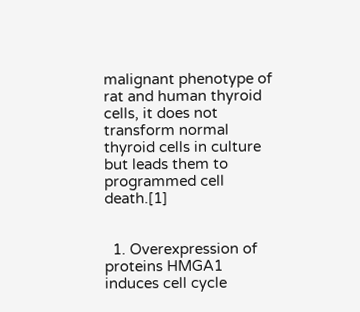malignant phenotype of rat and human thyroid cells, it does not transform normal thyroid cells in culture but leads them to programmed cell death.[1]


  1. Overexpression of proteins HMGA1 induces cell cycle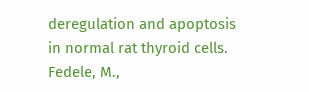deregulation and apoptosis in normal rat thyroid cells. Fedele, M.,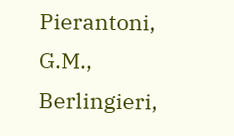Pierantoni, G.M., Berlingieri,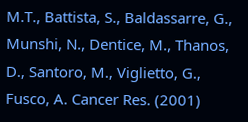M.T., Battista, S., Baldassarre, G., Munshi, N., Dentice, M., Thanos, D., Santoro, M., Viglietto, G., Fusco, A. Cancer Res. (2001)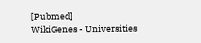[Pubmed]
WikiGenes - Universities